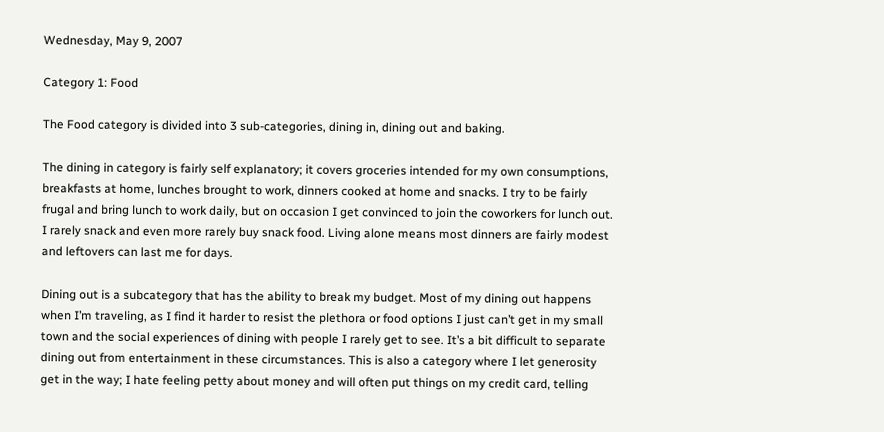Wednesday, May 9, 2007

Category 1: Food

The Food category is divided into 3 sub-categories, dining in, dining out and baking.

The dining in category is fairly self explanatory; it covers groceries intended for my own consumptions, breakfasts at home, lunches brought to work, dinners cooked at home and snacks. I try to be fairly frugal and bring lunch to work daily, but on occasion I get convinced to join the coworkers for lunch out. I rarely snack and even more rarely buy snack food. Living alone means most dinners are fairly modest and leftovers can last me for days.

Dining out is a subcategory that has the ability to break my budget. Most of my dining out happens when I’m traveling, as I find it harder to resist the plethora or food options I just can’t get in my small town and the social experiences of dining with people I rarely get to see. It’s a bit difficult to separate dining out from entertainment in these circumstances. This is also a category where I let generosity get in the way; I hate feeling petty about money and will often put things on my credit card, telling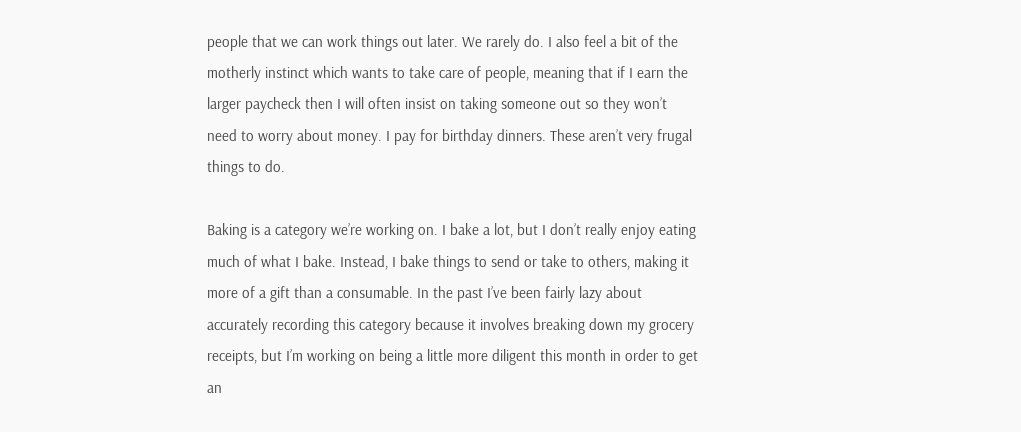people that we can work things out later. We rarely do. I also feel a bit of the motherly instinct which wants to take care of people, meaning that if I earn the larger paycheck then I will often insist on taking someone out so they won’t need to worry about money. I pay for birthday dinners. These aren’t very frugal things to do.

Baking is a category we’re working on. I bake a lot, but I don’t really enjoy eating much of what I bake. Instead, I bake things to send or take to others, making it more of a gift than a consumable. In the past I’ve been fairly lazy about accurately recording this category because it involves breaking down my grocery receipts, but I’m working on being a little more diligent this month in order to get an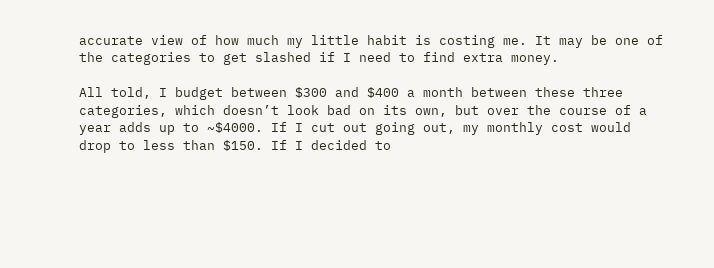accurate view of how much my little habit is costing me. It may be one of the categories to get slashed if I need to find extra money.

All told, I budget between $300 and $400 a month between these three categories, which doesn’t look bad on its own, but over the course of a year adds up to ~$4000. If I cut out going out, my monthly cost would drop to less than $150. If I decided to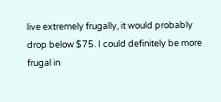live extremely frugally, it would probably drop below $75. I could definitely be more frugal in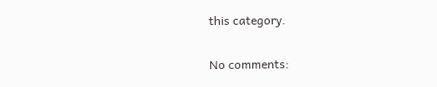this category.

No comments: